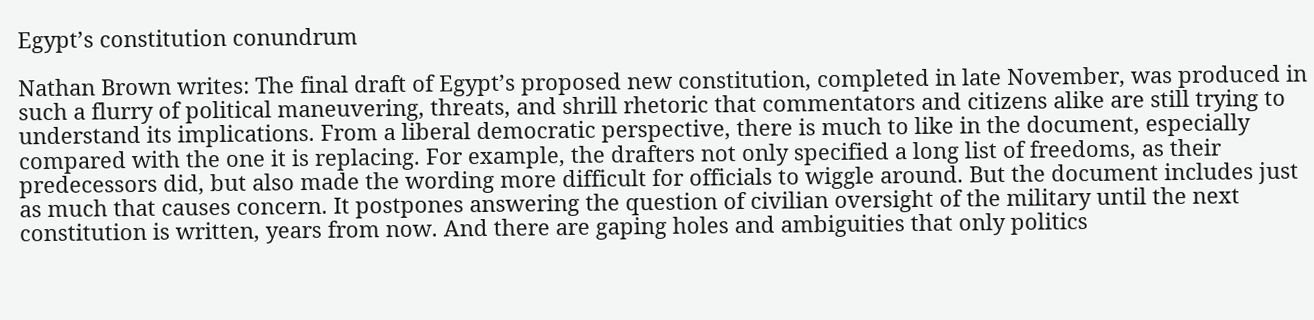Egypt’s constitution conundrum

Nathan Brown writes: The final draft of Egypt’s proposed new constitution, completed in late November, was produced in such a flurry of political maneuvering, threats, and shrill rhetoric that commentators and citizens alike are still trying to understand its implications. From a liberal democratic perspective, there is much to like in the document, especially compared with the one it is replacing. For example, the drafters not only specified a long list of freedoms, as their predecessors did, but also made the wording more difficult for officials to wiggle around. But the document includes just as much that causes concern. It postpones answering the question of civilian oversight of the military until the next constitution is written, years from now. And there are gaping holes and ambiguities that only politics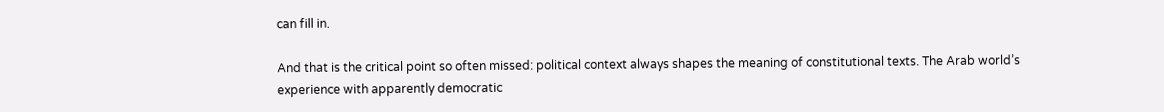can fill in.

And that is the critical point so often missed: political context always shapes the meaning of constitutional texts. The Arab world’s experience with apparently democratic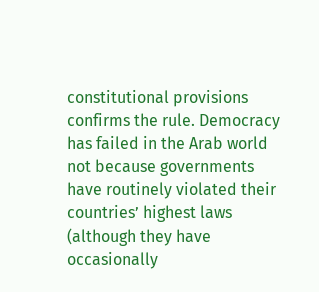constitutional provisions confirms the rule. Democracy has failed in the Arab world not because governments have routinely violated their countries’ highest laws (although they have occasionally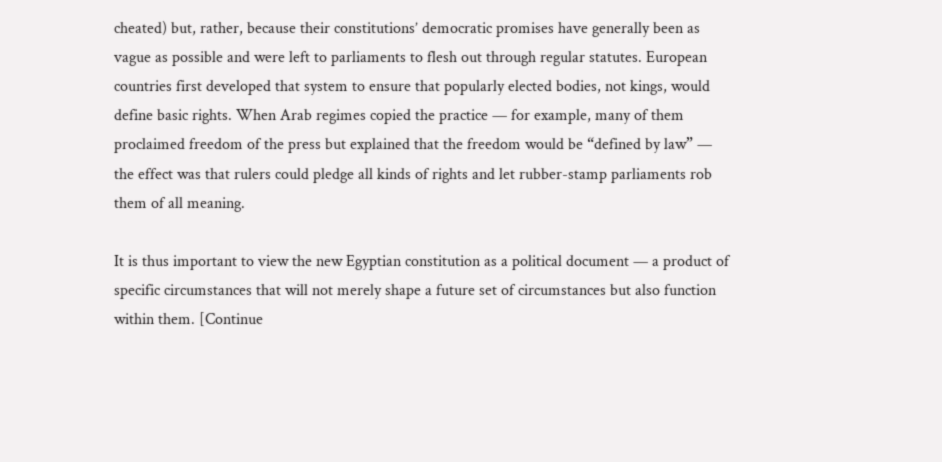cheated) but, rather, because their constitutions’ democratic promises have generally been as vague as possible and were left to parliaments to flesh out through regular statutes. European countries first developed that system to ensure that popularly elected bodies, not kings, would define basic rights. When Arab regimes copied the practice — for example, many of them proclaimed freedom of the press but explained that the freedom would be “defined by law” — the effect was that rulers could pledge all kinds of rights and let rubber-stamp parliaments rob them of all meaning.

It is thus important to view the new Egyptian constitution as a political document — a product of specific circumstances that will not merely shape a future set of circumstances but also function within them. [Continue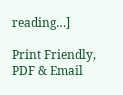reading…]

Print Friendly, PDF & Email